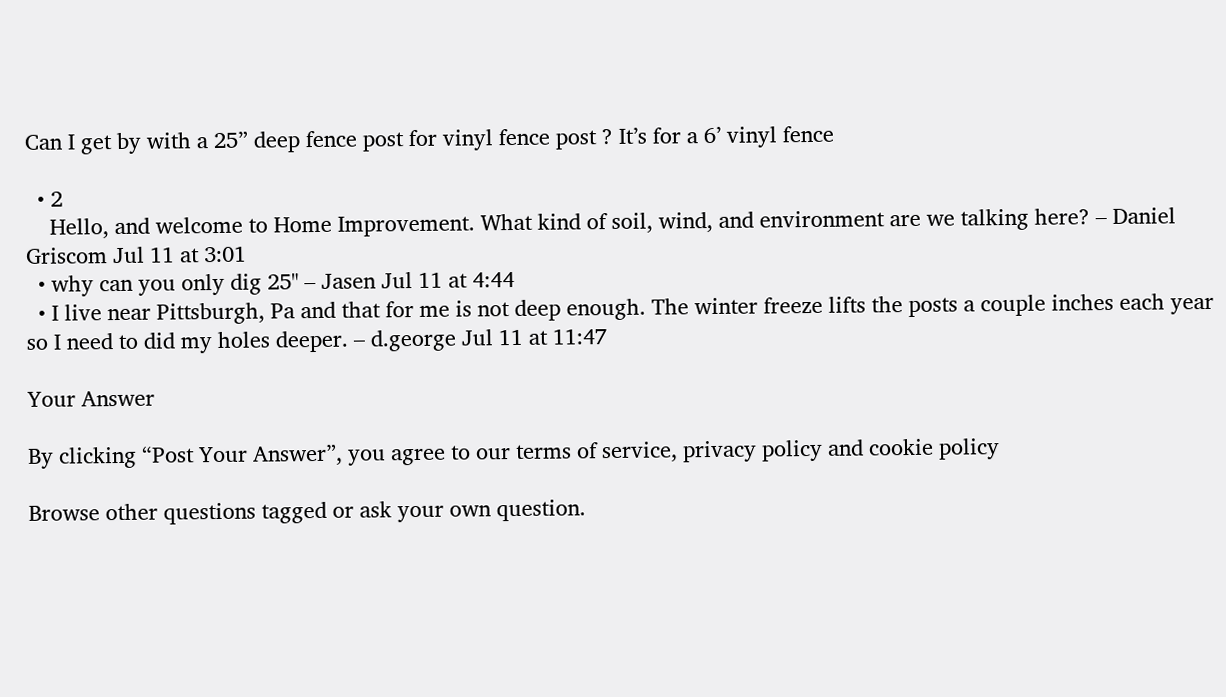Can I get by with a 25” deep fence post for vinyl fence post ? It’s for a 6’ vinyl fence

  • 2
    Hello, and welcome to Home Improvement. What kind of soil, wind, and environment are we talking here? – Daniel Griscom Jul 11 at 3:01
  • why can you only dig 25" – Jasen Jul 11 at 4:44
  • I live near Pittsburgh, Pa and that for me is not deep enough. The winter freeze lifts the posts a couple inches each year so I need to did my holes deeper. – d.george Jul 11 at 11:47

Your Answer

By clicking “Post Your Answer”, you agree to our terms of service, privacy policy and cookie policy

Browse other questions tagged or ask your own question.